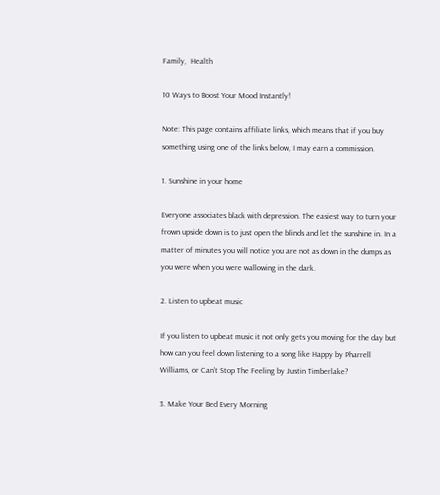Family,  Health

10 Ways to Boost Your Mood Instantly!

Note: This page contains affiliate links, which means that if you buy something using one of the links below, I may earn a commission.

1. Sunshine in your home

Everyone associates black with depression. The easiest way to turn your frown upside down is to just open the blinds and let the sunshine in. In a matter of minutes you will notice you are not as down in the dumps as you were when you were wallowing in the dark.

2. Listen to upbeat music

If you listen to upbeat music it not only gets you moving for the day but how can you feel down listening to a song like Happy by Pharrell Williams, or Can’t Stop The Feeling by Justin Timberlake?

3. Make Your Bed Every Morning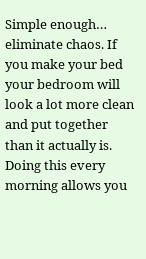Simple enough… eliminate chaos. If you make your bed your bedroom will look a lot more clean and put together than it actually is. Doing this every morning allows you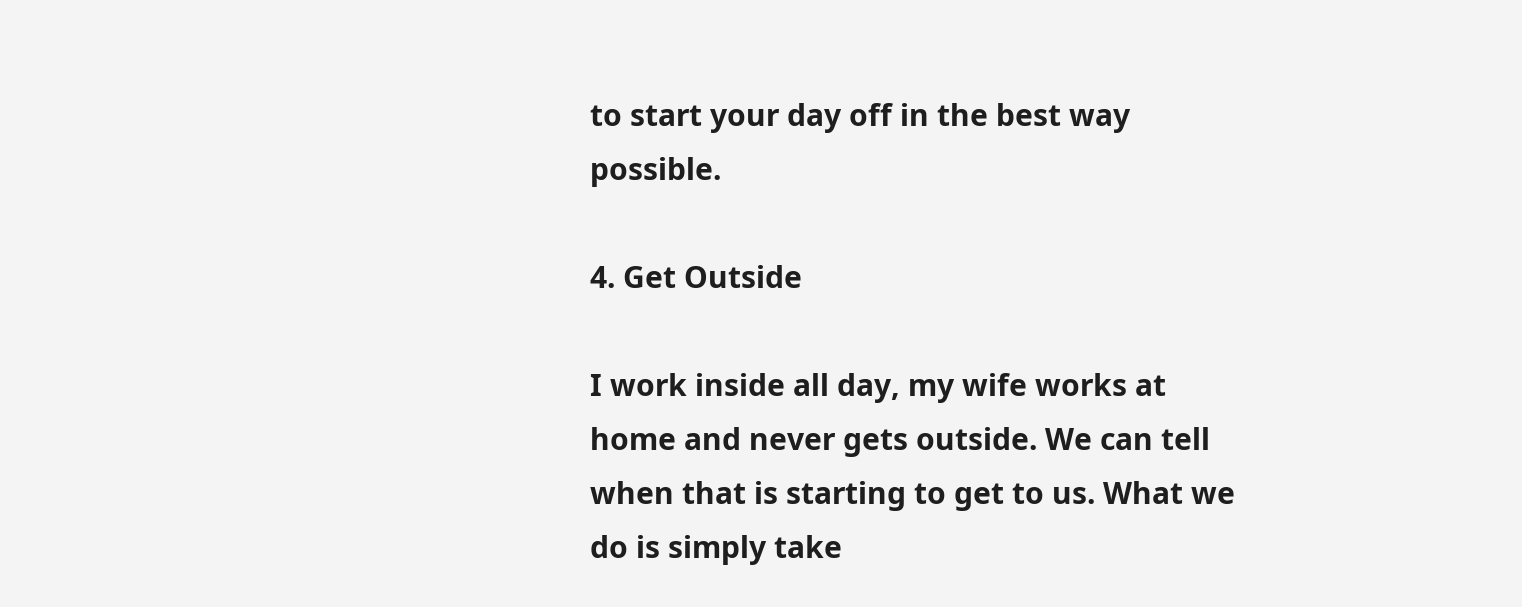to start your day off in the best way possible.

4. Get Outside

I work inside all day, my wife works at home and never gets outside. We can tell when that is starting to get to us. What we do is simply take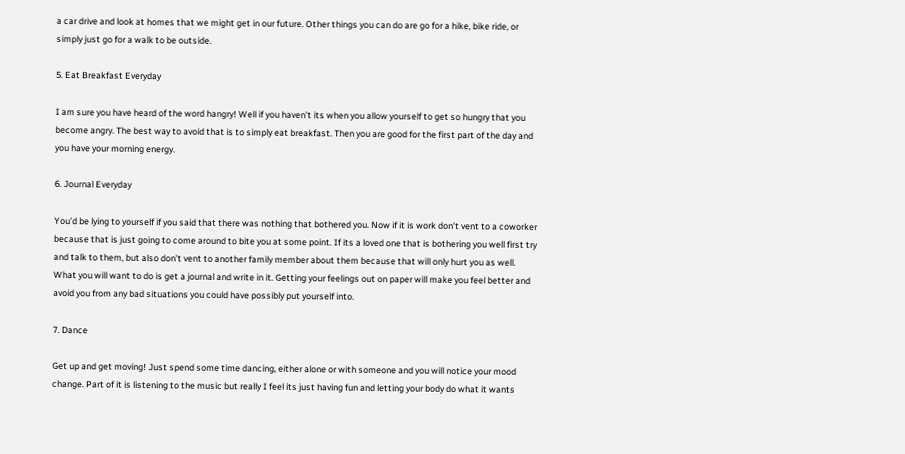a car drive and look at homes that we might get in our future. Other things you can do are go for a hike, bike ride, or simply just go for a walk to be outside.

5. Eat Breakfast Everyday

I am sure you have heard of the word hangry! Well if you haven’t its when you allow yourself to get so hungry that you become angry. The best way to avoid that is to simply eat breakfast. Then you are good for the first part of the day and you have your morning energy.

6. Journal Everyday

You’d be lying to yourself if you said that there was nothing that bothered you. Now if it is work don’t vent to a coworker because that is just going to come around to bite you at some point. If its a loved one that is bothering you well first try and talk to them, but also don’t vent to another family member about them because that will only hurt you as well. What you will want to do is get a journal and write in it. Getting your feelings out on paper will make you feel better and avoid you from any bad situations you could have possibly put yourself into.

7. Dance

Get up and get moving! Just spend some time dancing, either alone or with someone and you will notice your mood change. Part of it is listening to the music but really I feel its just having fun and letting your body do what it wants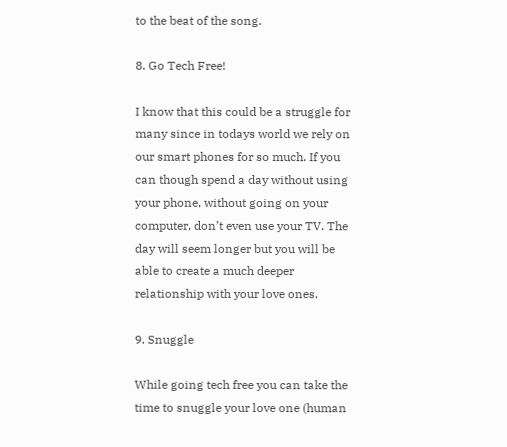to the beat of the song.

8. Go Tech Free!

I know that this could be a struggle for many since in todays world we rely on our smart phones for so much. If you can though spend a day without using your phone, without going on your computer, don’t even use your TV. The day will seem longer but you will be able to create a much deeper relationship with your love ones.

9. Snuggle

While going tech free you can take the time to snuggle your love one (human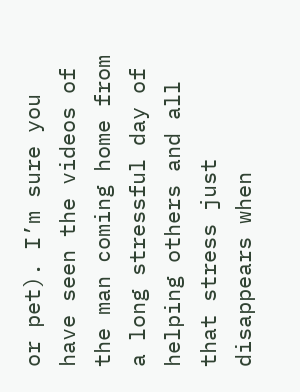or pet). I’m sure you have seen the videos of the man coming home from a long stressful day of helping others and all that stress just disappears when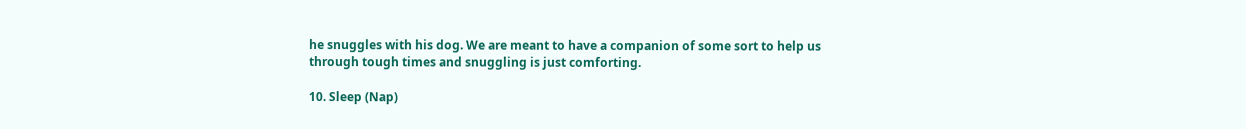he snuggles with his dog. We are meant to have a companion of some sort to help us through tough times and snuggling is just comforting.

10. Sleep (Nap)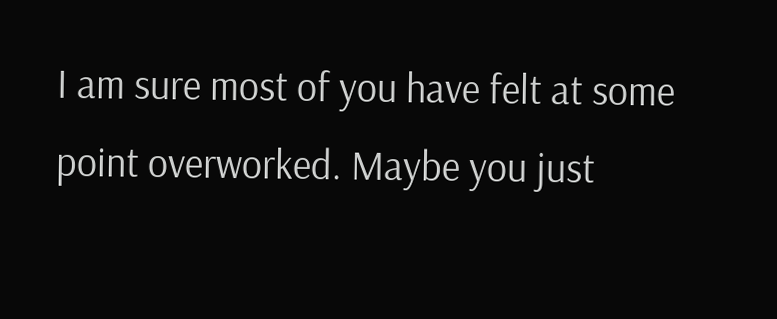I am sure most of you have felt at some point overworked. Maybe you just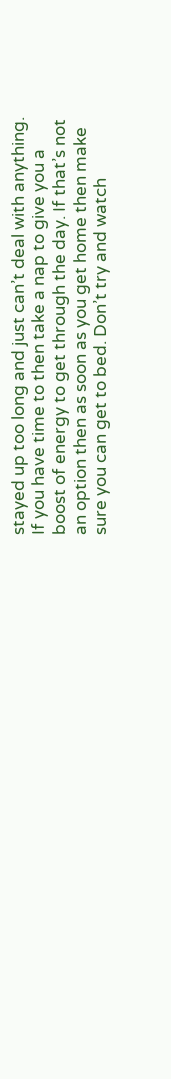stayed up too long and just can’t deal with anything. If you have time to then take a nap to give you a boost of energy to get through the day. If that’s not an option then as soon as you get home then make sure you can get to bed. Don’t try and watch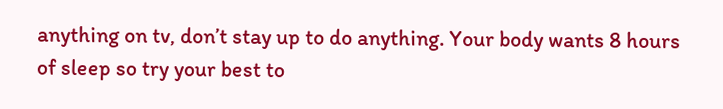anything on tv, don’t stay up to do anything. Your body wants 8 hours of sleep so try your best to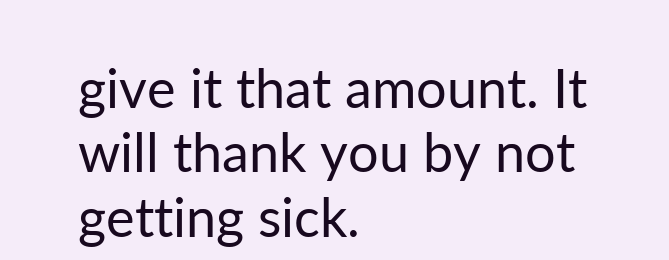give it that amount. It will thank you by not getting sick.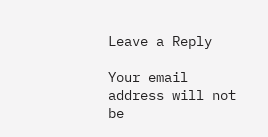Leave a Reply

Your email address will not be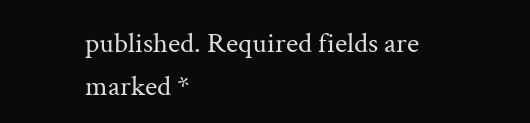published. Required fields are marked *